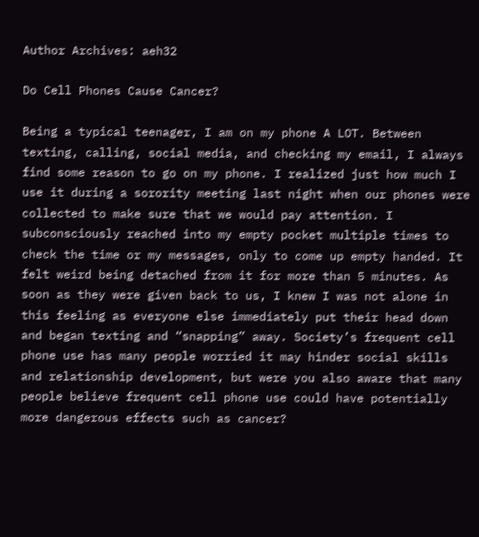Author Archives: aeh32

Do Cell Phones Cause Cancer?

Being a typical teenager, I am on my phone A LOT. Between texting, calling, social media, and checking my email, I always find some reason to go on my phone. I realized just how much I use it during a sorority meeting last night when our phones were collected to make sure that we would pay attention. I subconsciously reached into my empty pocket multiple times to check the time or my messages, only to come up empty handed. It felt weird being detached from it for more than 5 minutes. As soon as they were given back to us, I knew I was not alone in this feeling as everyone else immediately put their head down and began texting and “snapping” away. Society’s frequent cell phone use has many people worried it may hinder social skills and relationship development, but were you also aware that many people believe frequent cell phone use could have potentially more dangerous effects such as cancer?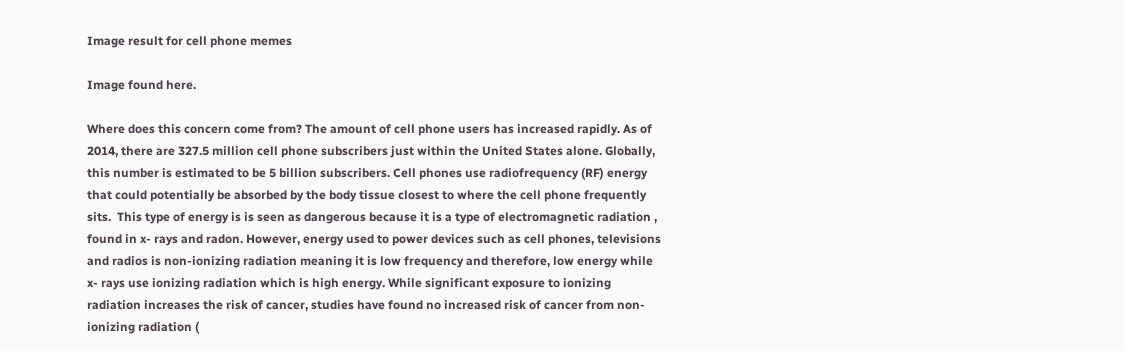Image result for cell phone memes

Image found here.

Where does this concern come from? The amount of cell phone users has increased rapidly. As of 2014, there are 327.5 million cell phone subscribers just within the United States alone. Globally, this number is estimated to be 5 billion subscribers. Cell phones use radiofrequency (RF) energy that could potentially be absorbed by the body tissue closest to where the cell phone frequently sits.  This type of energy is is seen as dangerous because it is a type of electromagnetic radiation , found in x- rays and radon. However, energy used to power devices such as cell phones, televisions and radios is non-ionizing radiation meaning it is low frequency and therefore, low energy while x- rays use ionizing radiation which is high energy. While significant exposure to ionizing radiation increases the risk of cancer, studies have found no increased risk of cancer from non- ionizing radiation (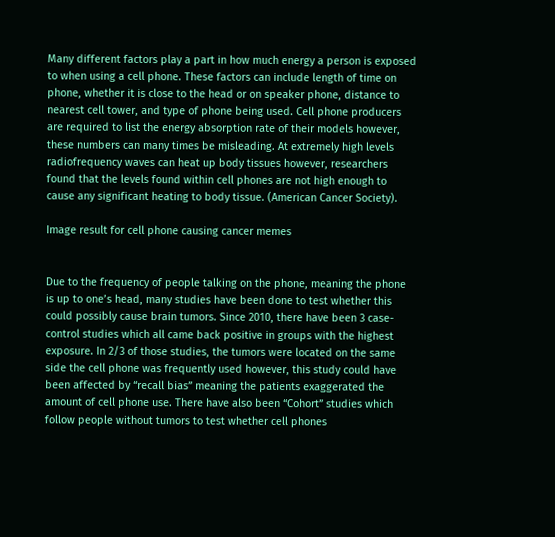Many different factors play a part in how much energy a person is exposed to when using a cell phone. These factors can include length of time on phone, whether it is close to the head or on speaker phone, distance to nearest cell tower, and type of phone being used. Cell phone producers are required to list the energy absorption rate of their models however, these numbers can many times be misleading. At extremely high levels radiofrequency waves can heat up body tissues however, researchers found that the levels found within cell phones are not high enough to cause any significant heating to body tissue. (American Cancer Society).

Image result for cell phone causing cancer memes


Due to the frequency of people talking on the phone, meaning the phone is up to one’s head, many studies have been done to test whether this could possibly cause brain tumors. Since 2010, there have been 3 case-control studies which all came back positive in groups with the highest exposure. In 2/3 of those studies, the tumors were located on the same side the cell phone was frequently used however, this study could have been affected by “recall bias” meaning the patients exaggerated the amount of cell phone use. There have also been “Cohort” studies which follow people without tumors to test whether cell phones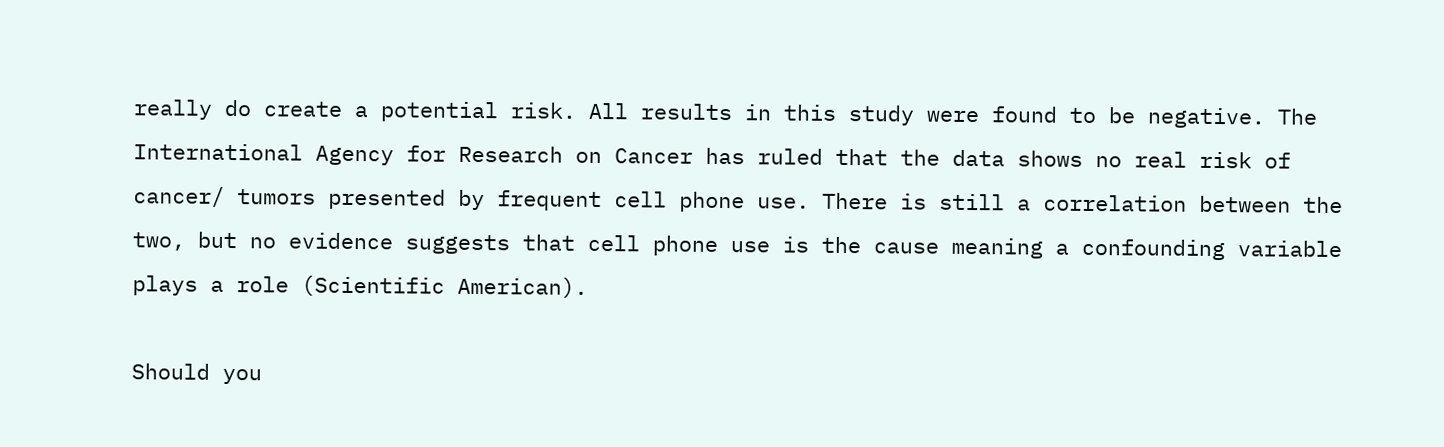really do create a potential risk. All results in this study were found to be negative. The International Agency for Research on Cancer has ruled that the data shows no real risk of cancer/ tumors presented by frequent cell phone use. There is still a correlation between the two, but no evidence suggests that cell phone use is the cause meaning a confounding variable plays a role (Scientific American).

Should you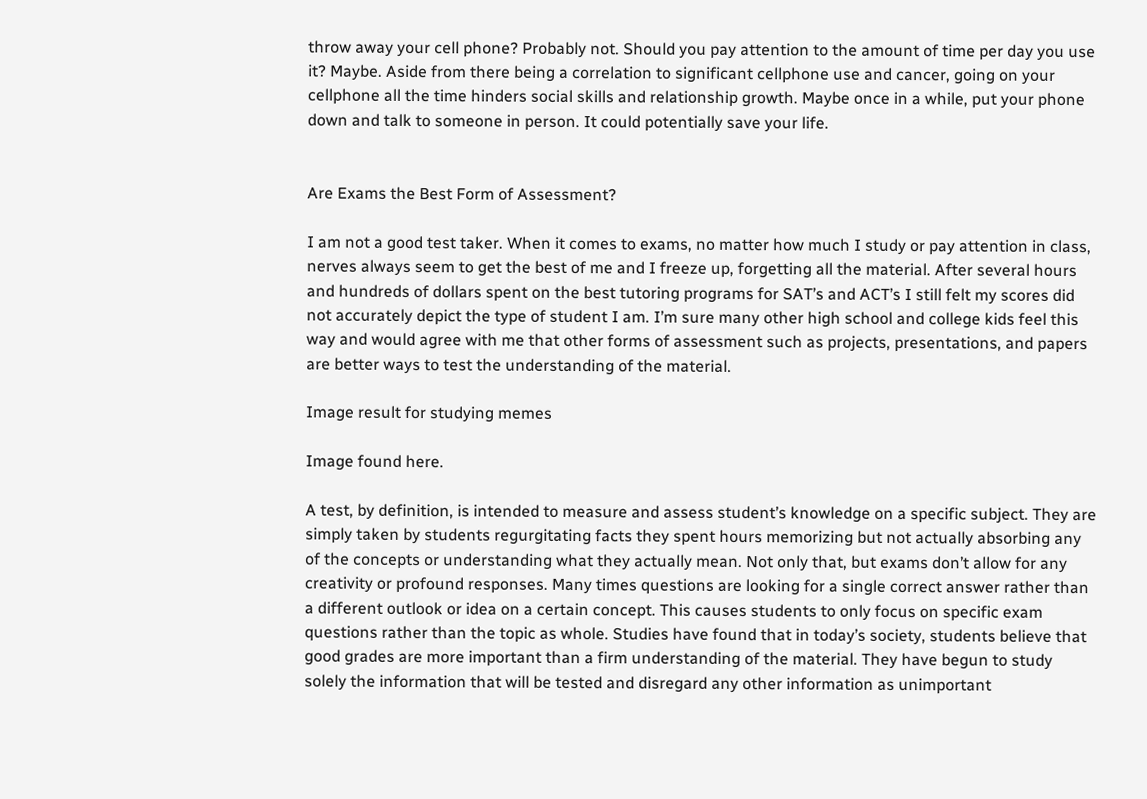throw away your cell phone? Probably not. Should you pay attention to the amount of time per day you use it? Maybe. Aside from there being a correlation to significant cellphone use and cancer, going on your cellphone all the time hinders social skills and relationship growth. Maybe once in a while, put your phone down and talk to someone in person. It could potentially save your life.


Are Exams the Best Form of Assessment?

I am not a good test taker. When it comes to exams, no matter how much I study or pay attention in class, nerves always seem to get the best of me and I freeze up, forgetting all the material. After several hours and hundreds of dollars spent on the best tutoring programs for SAT’s and ACT’s I still felt my scores did not accurately depict the type of student I am. I’m sure many other high school and college kids feel this way and would agree with me that other forms of assessment such as projects, presentations, and papers are better ways to test the understanding of the material.

Image result for studying memes

Image found here.

A test, by definition, is intended to measure and assess student’s knowledge on a specific subject. They are simply taken by students regurgitating facts they spent hours memorizing but not actually absorbing any of the concepts or understanding what they actually mean. Not only that, but exams don’t allow for any creativity or profound responses. Many times questions are looking for a single correct answer rather than a different outlook or idea on a certain concept. This causes students to only focus on specific exam questions rather than the topic as whole. Studies have found that in today’s society, students believe that good grades are more important than a firm understanding of the material. They have begun to study solely the information that will be tested and disregard any other information as unimportant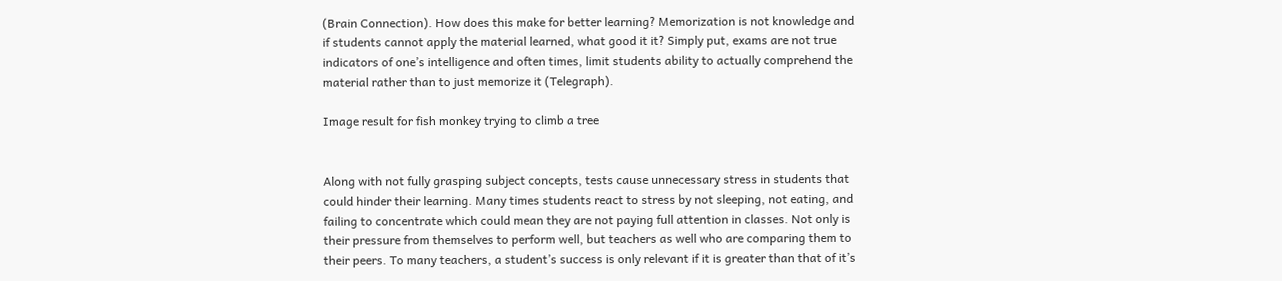(Brain Connection). How does this make for better learning? Memorization is not knowledge and if students cannot apply the material learned, what good it it? Simply put, exams are not true indicators of one’s intelligence and often times, limit students ability to actually comprehend the material rather than to just memorize it (Telegraph).

Image result for fish monkey trying to climb a tree


Along with not fully grasping subject concepts, tests cause unnecessary stress in students that could hinder their learning. Many times students react to stress by not sleeping, not eating, and failing to concentrate which could mean they are not paying full attention in classes. Not only is their pressure from themselves to perform well, but teachers as well who are comparing them to their peers. To many teachers, a student’s success is only relevant if it is greater than that of it’s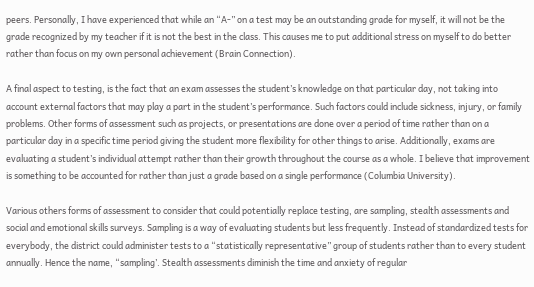peers. Personally, I have experienced that while an “A-” on a test may be an outstanding grade for myself, it will not be the grade recognized by my teacher if it is not the best in the class. This causes me to put additional stress on myself to do better rather than focus on my own personal achievement (Brain Connection).

A final aspect to testing, is the fact that an exam assesses the student’s knowledge on that particular day, not taking into account external factors that may play a part in the student’s performance. Such factors could include sickness, injury, or family problems. Other forms of assessment such as projects, or presentations are done over a period of time rather than on a particular day in a specific time period giving the student more flexibility for other things to arise. Additionally, exams are evaluating a student’s individual attempt rather than their growth throughout the course as a whole. I believe that improvement is something to be accounted for rather than just a grade based on a single performance (Columbia University).

Various others forms of assessment to consider that could potentially replace testing, are sampling, stealth assessments and social and emotional skills surveys. Sampling is a way of evaluating students but less frequently. Instead of standardized tests for everybody, the district could administer tests to a “statistically representative” group of students rather than to every student annually. Hence the name, “sampling’. Stealth assessments diminish the time and anxiety of regular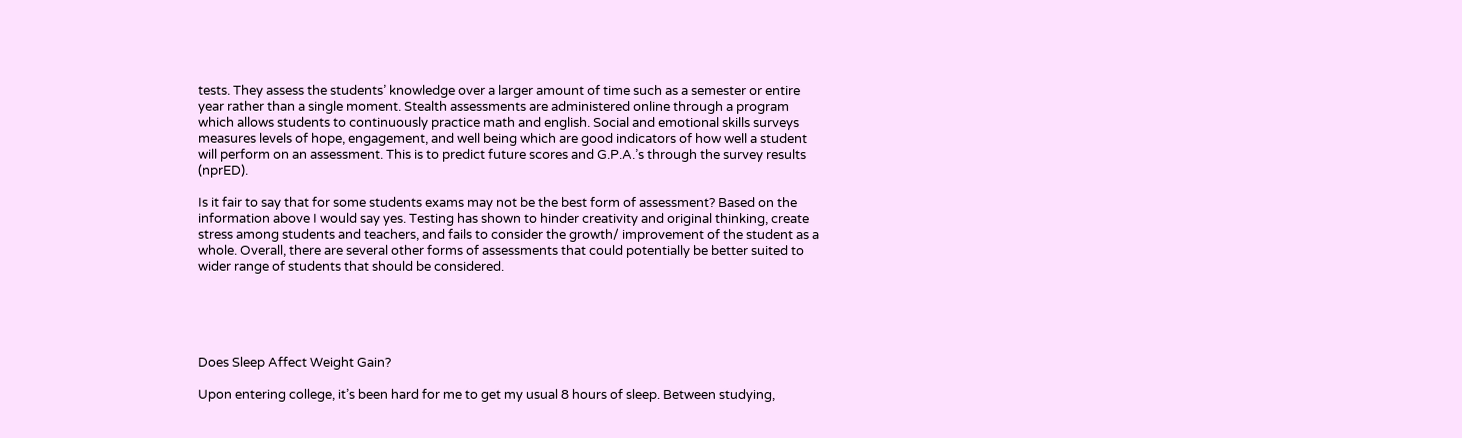tests. They assess the students’ knowledge over a larger amount of time such as a semester or entire year rather than a single moment. Stealth assessments are administered online through a program which allows students to continuously practice math and english. Social and emotional skills surveys measures levels of hope, engagement, and well being which are good indicators of how well a student will perform on an assessment. This is to predict future scores and G.P.A.’s through the survey results (nprED).

Is it fair to say that for some students exams may not be the best form of assessment? Based on the information above I would say yes. Testing has shown to hinder creativity and original thinking, create stress among students and teachers, and fails to consider the growth/ improvement of the student as a whole. Overall, there are several other forms of assessments that could potentially be better suited to wider range of students that should be considered.





Does Sleep Affect Weight Gain?

Upon entering college, it’s been hard for me to get my usual 8 hours of sleep. Between studying,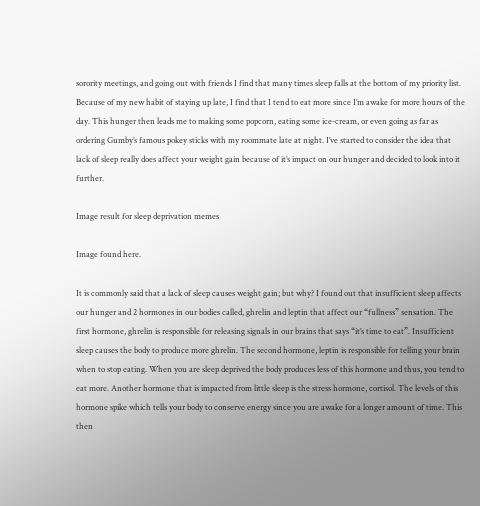sorority meetings, and going out with friends I find that many times sleep falls at the bottom of my priority list. Because of my new habit of staying up late, I find that I tend to eat more since I’m awake for more hours of the day. This hunger then leads me to making some popcorn, eating some ice-cream, or even going as far as ordering Gumby’s famous pokey sticks with my roommate late at night. I’ve started to consider the idea that lack of sleep really does affect your weight gain because of it’s impact on our hunger and decided to look into it further.

Image result for sleep deprivation memes

Image found here.

It is commonly said that a lack of sleep causes weight gain; but why? I found out that insufficient sleep affects our hunger and 2 hormones in our bodies called, ghrelin and leptin that affect our “fullness” sensation. The first hormone, ghrelin is responsible for releasing signals in our brains that says “it’s time to eat”. Insufficient sleep causes the body to produce more ghrelin. The second hormone, leptin is responsible for telling your brain when to stop eating. When you are sleep deprived the body produces less of this hormone and thus, you tend to eat more. Another hormone that is impacted from little sleep is the stress hormone, cortisol. The levels of this hormone spike which tells your body to conserve energy since you are awake for a longer amount of time. This then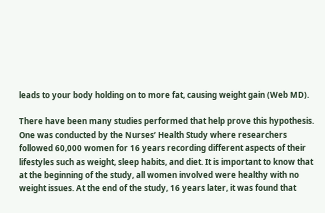leads to your body holding on to more fat, causing weight gain (Web MD).

There have been many studies performed that help prove this hypothesis. One was conducted by the Nurses’ Health Study where researchers followed 60,000 women for 16 years recording different aspects of their lifestyles such as weight, sleep habits, and diet. It is important to know that at the beginning of the study, all women involved were healthy with no weight issues. At the end of the study, 16 years later, it was found that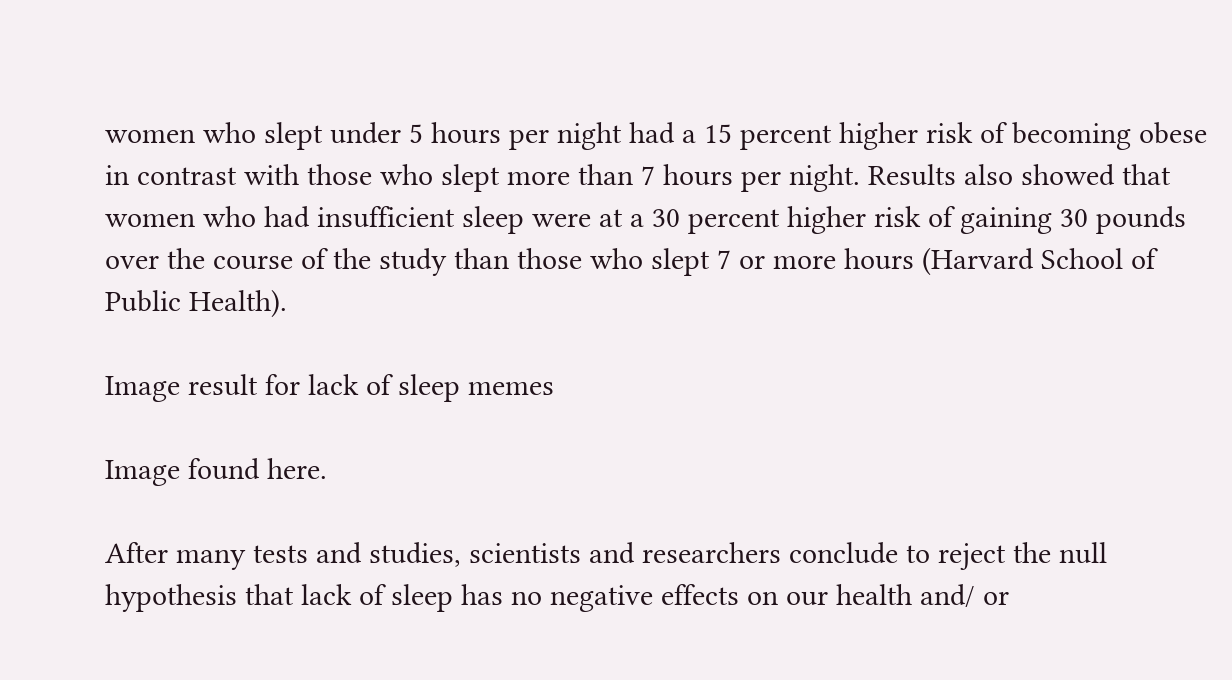women who slept under 5 hours per night had a 15 percent higher risk of becoming obese in contrast with those who slept more than 7 hours per night. Results also showed that women who had insufficient sleep were at a 30 percent higher risk of gaining 30 pounds over the course of the study than those who slept 7 or more hours (Harvard School of Public Health).

Image result for lack of sleep memes

Image found here.

After many tests and studies, scientists and researchers conclude to reject the null hypothesis that lack of sleep has no negative effects on our health and/ or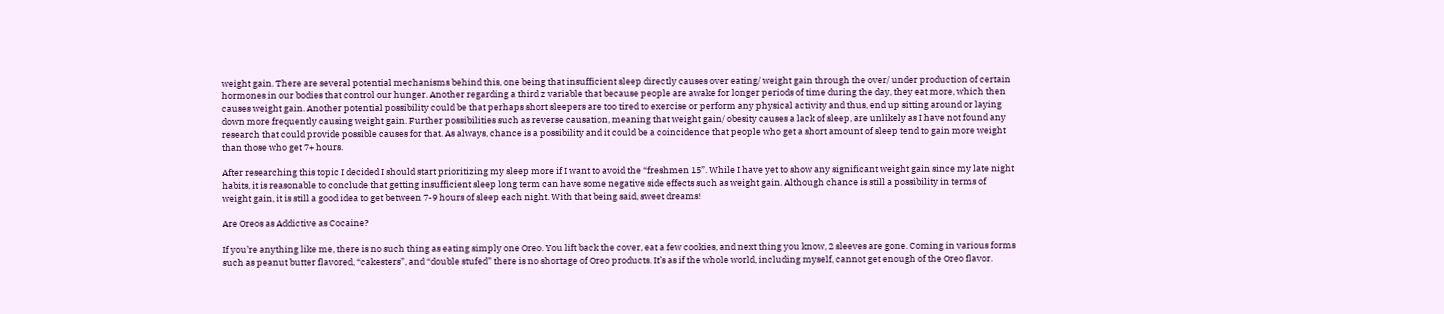weight gain. There are several potential mechanisms behind this, one being that insufficient sleep directly causes over eating/ weight gain through the over/ under production of certain hormones in our bodies that control our hunger. Another regarding a third z variable that because people are awake for longer periods of time during the day, they eat more, which then causes weight gain. Another potential possibility could be that perhaps short sleepers are too tired to exercise or perform any physical activity and thus, end up sitting around or laying down more frequently causing weight gain. Further possibilities such as reverse causation, meaning that weight gain/ obesity causes a lack of sleep, are unlikely as I have not found any research that could provide possible causes for that. As always, chance is a possibility and it could be a coincidence that people who get a short amount of sleep tend to gain more weight than those who get 7+ hours.

After researching this topic I decided I should start prioritizing my sleep more if I want to avoid the “freshmen 15”. While I have yet to show any significant weight gain since my late night habits, it is reasonable to conclude that getting insufficient sleep long term can have some negative side effects such as weight gain. Although chance is still a possibility in terms of weight gain, it is still a good idea to get between 7-9 hours of sleep each night. With that being said, sweet dreams!

Are Oreos as Addictive as Cocaine?

If you’re anything like me, there is no such thing as eating simply one Oreo. You lift back the cover, eat a few cookies, and next thing you know, 2 sleeves are gone. Coming in various forms such as peanut butter flavored, “cakesters”, and “double stufed” there is no shortage of Oreo products. It’s as if the whole world, including myself, cannot get enough of the Oreo flavor.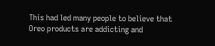This had led many people to believe that Oreo products are addicting and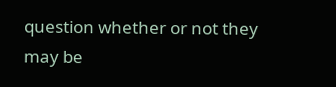question whether or not they may be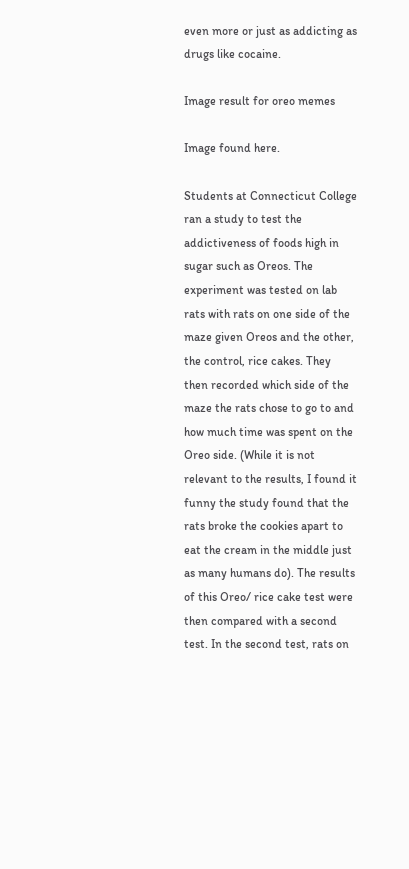even more or just as addicting as drugs like cocaine.

Image result for oreo memes

Image found here.

Students at Connecticut College ran a study to test the addictiveness of foods high in sugar such as Oreos. The experiment was tested on lab rats with rats on one side of the maze given Oreos and the other, the control, rice cakes. They then recorded which side of the maze the rats chose to go to and how much time was spent on the Oreo side. (While it is not relevant to the results, I found it funny the study found that the rats broke the cookies apart to eat the cream in the middle just as many humans do). The results of this Oreo/ rice cake test were then compared with a second test. In the second test, rats on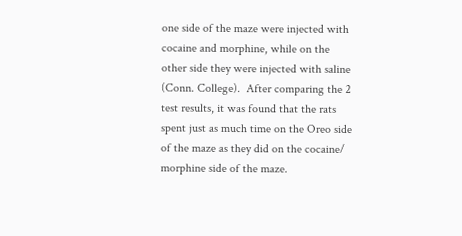one side of the maze were injected with cocaine and morphine, while on the other side they were injected with saline (Conn. College).  After comparing the 2 test results, it was found that the rats spent just as much time on the Oreo side of the maze as they did on the cocaine/ morphine side of the maze.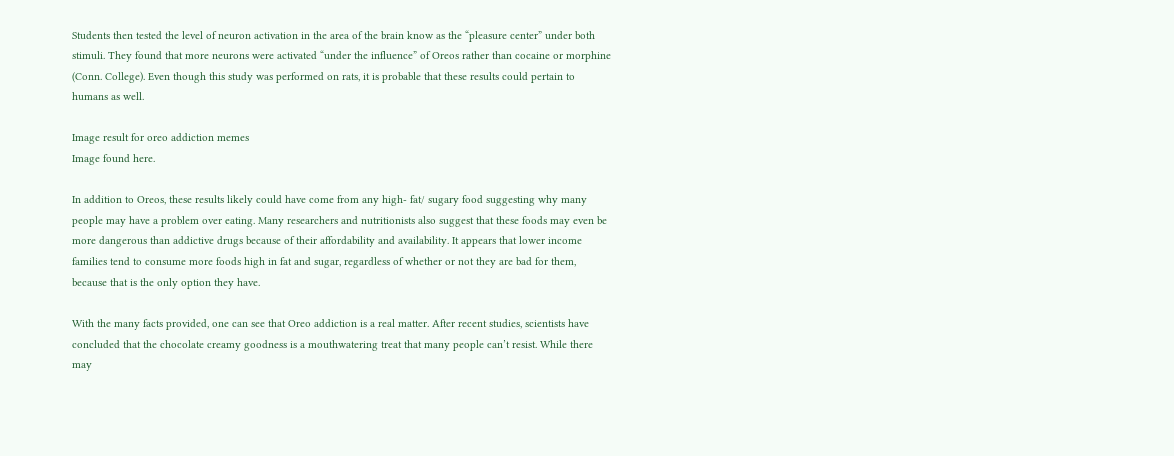Students then tested the level of neuron activation in the area of the brain know as the “pleasure center” under both stimuli. They found that more neurons were activated “under the influence” of Oreos rather than cocaine or morphine (Conn. College). Even though this study was performed on rats, it is probable that these results could pertain to humans as well.

Image result for oreo addiction memes
Image found here.

In addition to Oreos, these results likely could have come from any high- fat/ sugary food suggesting why many people may have a problem over eating. Many researchers and nutritionists also suggest that these foods may even be more dangerous than addictive drugs because of their affordability and availability. It appears that lower income families tend to consume more foods high in fat and sugar, regardless of whether or not they are bad for them, because that is the only option they have.

With the many facts provided, one can see that Oreo addiction is a real matter. After recent studies, scientists have concluded that the chocolate creamy goodness is a mouthwatering treat that many people can’t resist. While there may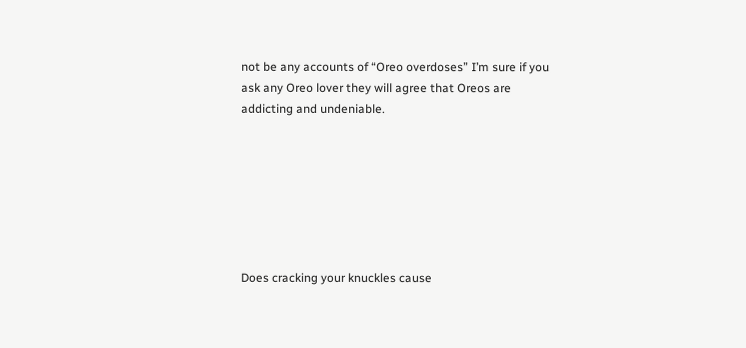not be any accounts of “Oreo overdoses” I’m sure if you ask any Oreo lover they will agree that Oreos are addicting and undeniable.







Does cracking your knuckles cause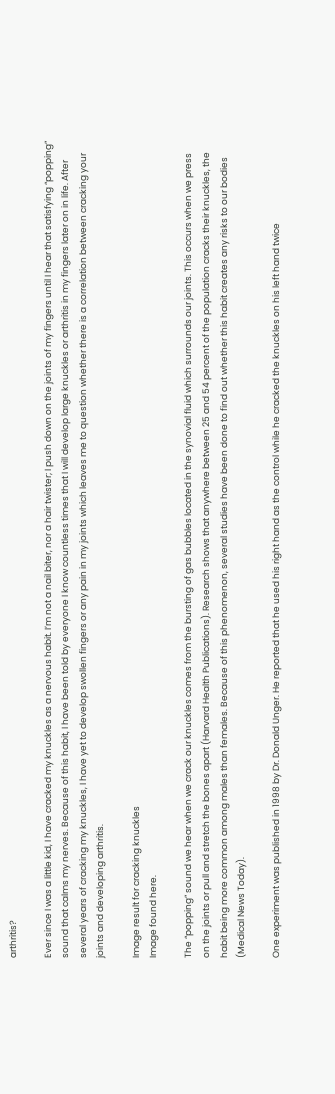arthritis?

Ever since I was a little kid, I have cracked my knuckles as a nervous habit. I’m not a nail biter, nor a hair twister; I push down on the joints of my fingers until I hear that satisfying “popping” sound that calms my nerves. Because of this habit, I have been told by everyone I know countless times that I will develop large knuckles or arthritis in my fingers later on in life. After several years of cracking my knuckles, I have yet to develop swollen fingers or any pain in my joints which leaves me to question whether there is a correlation between cracking your joints and developing arthritis.

Image result for cracking knuckles
Image found here.

The “popping” sound we hear when we crack our knuckles comes from the bursting of gas bubbles located in the synovial fluid which surrounds our joints. This occurs when we press on the joints or pull and stretch the bones apart (Harvard Health Publications). Research shows that anywhere between 25 and 54 percent of the population cracks their knuckles, the habit being more common among males than females. Because of this phenomenon, several studies have been done to find out whether this habit creates any risks to our bodies (Medical News Today).

One experiment was published in 1998 by Dr. Donald Unger. He reported that he used his right hand as the control while he cracked the knuckles on his left hand twice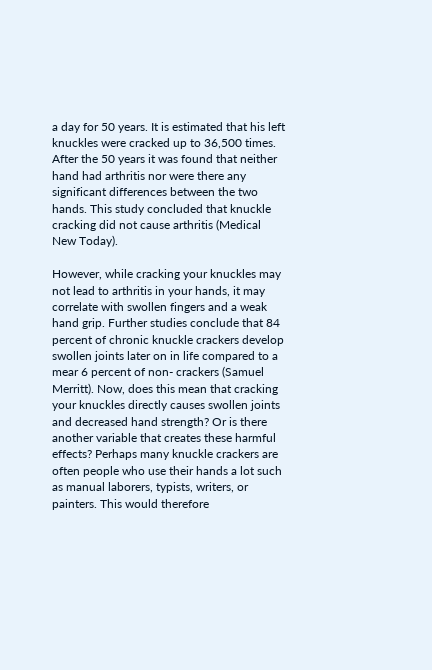a day for 50 years. It is estimated that his left knuckles were cracked up to 36,500 times. After the 50 years it was found that neither hand had arthritis nor were there any significant differences between the two hands. This study concluded that knuckle cracking did not cause arthritis (Medical New Today).

However, while cracking your knuckles may not lead to arthritis in your hands, it may correlate with swollen fingers and a weak hand grip. Further studies conclude that 84 percent of chronic knuckle crackers develop swollen joints later on in life compared to a mear 6 percent of non- crackers (Samuel Merritt). Now, does this mean that cracking your knuckles directly causes swollen joints and decreased hand strength? Or is there another variable that creates these harmful effects? Perhaps many knuckle crackers are often people who use their hands a lot such as manual laborers, typists, writers, or painters. This would therefore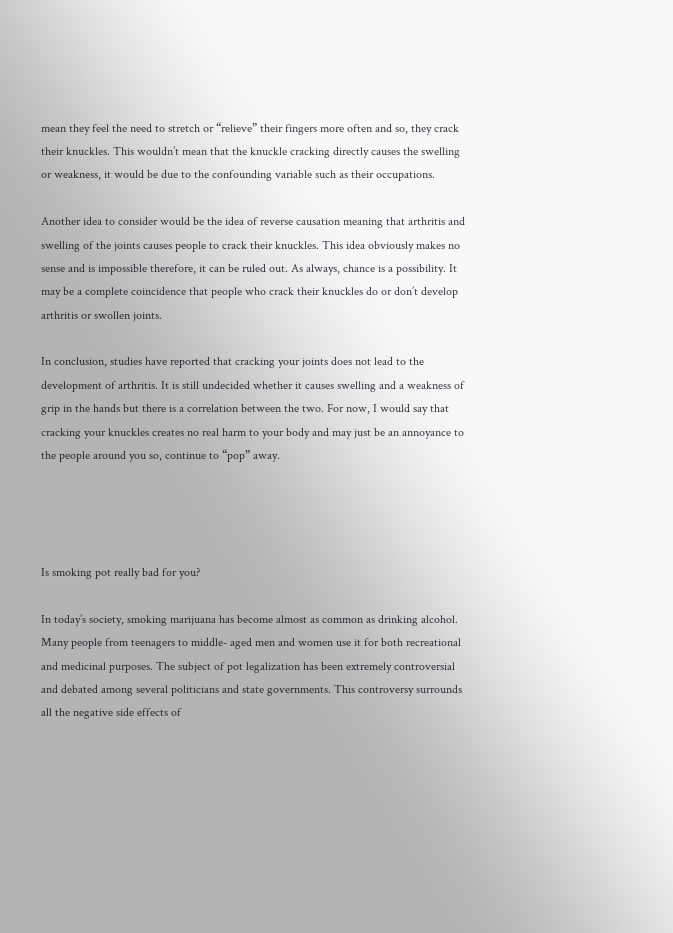mean they feel the need to stretch or “relieve” their fingers more often and so, they crack their knuckles. This wouldn’t mean that the knuckle cracking directly causes the swelling or weakness, it would be due to the confounding variable such as their occupations.

Another idea to consider would be the idea of reverse causation meaning that arthritis and swelling of the joints causes people to crack their knuckles. This idea obviously makes no sense and is impossible therefore, it can be ruled out. As always, chance is a possibility. It may be a complete coincidence that people who crack their knuckles do or don’t develop arthritis or swollen joints.

In conclusion, studies have reported that cracking your joints does not lead to the development of arthritis. It is still undecided whether it causes swelling and a weakness of grip in the hands but there is a correlation between the two. For now, I would say that cracking your knuckles creates no real harm to your body and may just be an annoyance to the people around you so, continue to “pop” away.




Is smoking pot really bad for you?

In today’s society, smoking marijuana has become almost as common as drinking alcohol. Many people from teenagers to middle- aged men and women use it for both recreational and medicinal purposes. The subject of pot legalization has been extremely controversial and debated among several politicians and state governments. This controversy surrounds all the negative side effects of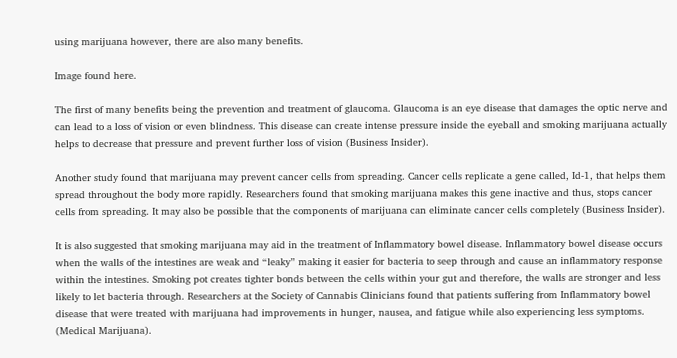using marijuana however, there are also many benefits.

Image found here.

The first of many benefits being the prevention and treatment of glaucoma. Glaucoma is an eye disease that damages the optic nerve and can lead to a loss of vision or even blindness. This disease can create intense pressure inside the eyeball and smoking marijuana actually helps to decrease that pressure and prevent further loss of vision (Business Insider).

Another study found that marijuana may prevent cancer cells from spreading. Cancer cells replicate a gene called, Id-1, that helps them spread throughout the body more rapidly. Researchers found that smoking marijuana makes this gene inactive and thus, stops cancer cells from spreading. It may also be possible that the components of marijuana can eliminate cancer cells completely (Business Insider).

It is also suggested that smoking marijuana may aid in the treatment of Inflammatory bowel disease. Inflammatory bowel disease occurs when the walls of the intestines are weak and “leaky” making it easier for bacteria to seep through and cause an inflammatory response within the intestines. Smoking pot creates tighter bonds between the cells within your gut and therefore, the walls are stronger and less likely to let bacteria through. Researchers at the Society of Cannabis Clinicians found that patients suffering from Inflammatory bowel disease that were treated with marijuana had improvements in hunger, nausea, and fatigue while also experiencing less symptoms. (Medical Marijuana).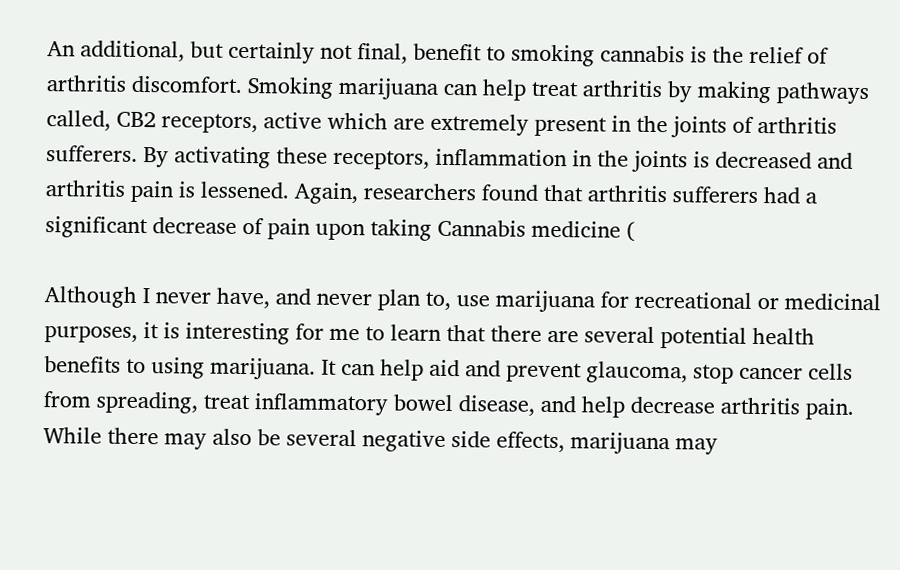An additional, but certainly not final, benefit to smoking cannabis is the relief of arthritis discomfort. Smoking marijuana can help treat arthritis by making pathways called, CB2 receptors, active which are extremely present in the joints of arthritis sufferers. By activating these receptors, inflammation in the joints is decreased and arthritis pain is lessened. Again, researchers found that arthritis sufferers had a significant decrease of pain upon taking Cannabis medicine (

Although I never have, and never plan to, use marijuana for recreational or medicinal purposes, it is interesting for me to learn that there are several potential health benefits to using marijuana. It can help aid and prevent glaucoma, stop cancer cells from spreading, treat inflammatory bowel disease, and help decrease arthritis pain. While there may also be several negative side effects, marijuana may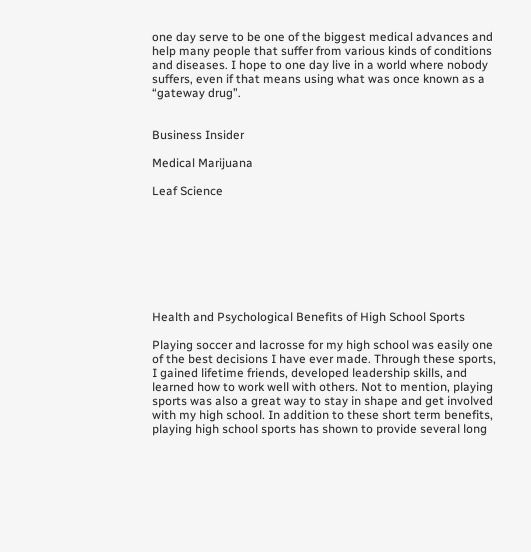one day serve to be one of the biggest medical advances and help many people that suffer from various kinds of conditions and diseases. I hope to one day live in a world where nobody suffers, even if that means using what was once known as a “gateway drug”.


Business Insider

Medical Marijuana

Leaf Science








Health and Psychological Benefits of High School Sports

Playing soccer and lacrosse for my high school was easily one of the best decisions I have ever made. Through these sports, I gained lifetime friends, developed leadership skills, and learned how to work well with others. Not to mention, playing sports was also a great way to stay in shape and get involved with my high school. In addition to these short term benefits, playing high school sports has shown to provide several long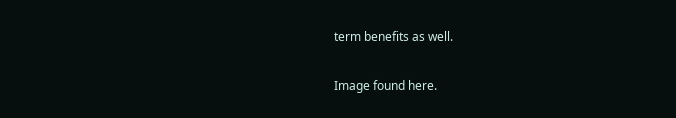term benefits as well.

Image found here.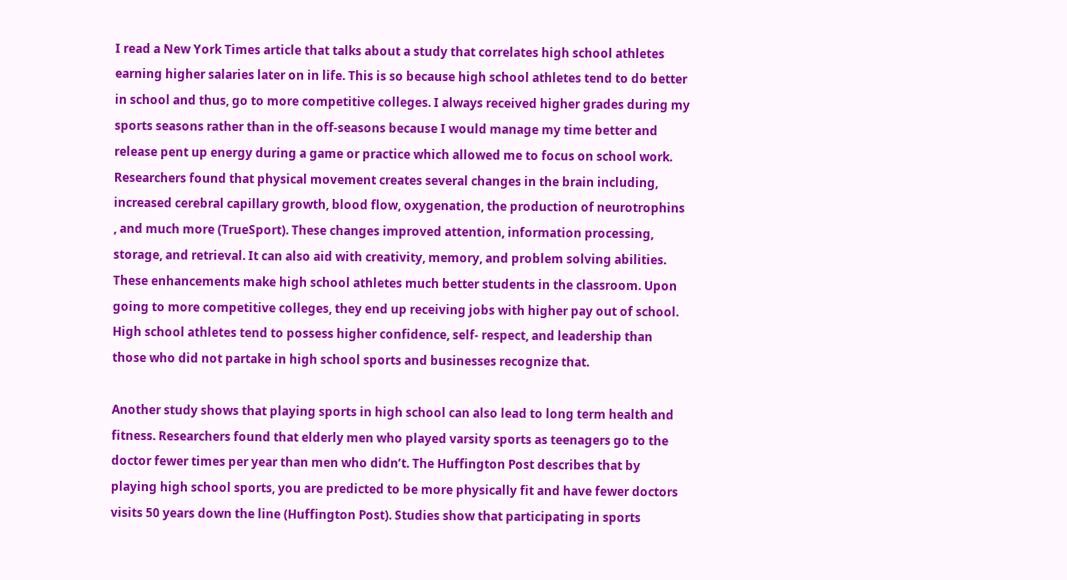I read a New York Times article that talks about a study that correlates high school athletes  earning higher salaries later on in life. This is so because high school athletes tend to do better in school and thus, go to more competitive colleges. I always received higher grades during my sports seasons rather than in the off-seasons because I would manage my time better and release pent up energy during a game or practice which allowed me to focus on school work. Researchers found that physical movement creates several changes in the brain including, increased cerebral capillary growth, blood flow, oxygenation, the production of neurotrophins , and much more (TrueSport). These changes improved attention, information processing, storage, and retrieval. It can also aid with creativity, memory, and problem solving abilities. These enhancements make high school athletes much better students in the classroom. Upon going to more competitive colleges, they end up receiving jobs with higher pay out of school. High school athletes tend to possess higher confidence, self- respect, and leadership than those who did not partake in high school sports and businesses recognize that.

Another study shows that playing sports in high school can also lead to long term health and fitness. Researchers found that elderly men who played varsity sports as teenagers go to the doctor fewer times per year than men who didn’t. The Huffington Post describes that by playing high school sports, you are predicted to be more physically fit and have fewer doctors visits 50 years down the line (Huffington Post). Studies show that participating in sports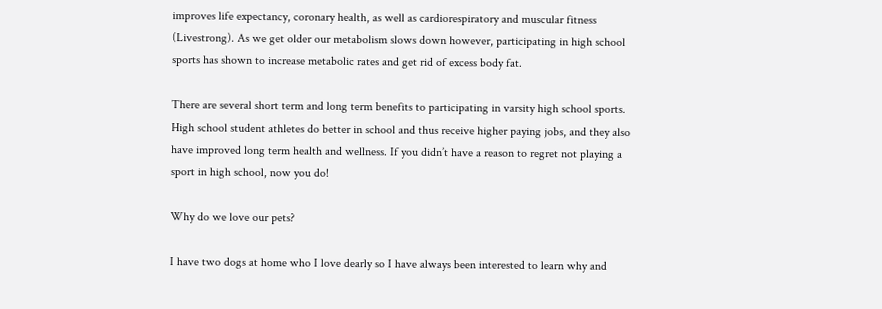improves life expectancy, coronary health, as well as cardiorespiratory and muscular fitness (Livestrong). As we get older our metabolism slows down however, participating in high school sports has shown to increase metabolic rates and get rid of excess body fat.

There are several short term and long term benefits to participating in varsity high school sports. High school student athletes do better in school and thus receive higher paying jobs, and they also have improved long term health and wellness. If you didn’t have a reason to regret not playing a sport in high school, now you do!

Why do we love our pets?

I have two dogs at home who I love dearly so I have always been interested to learn why and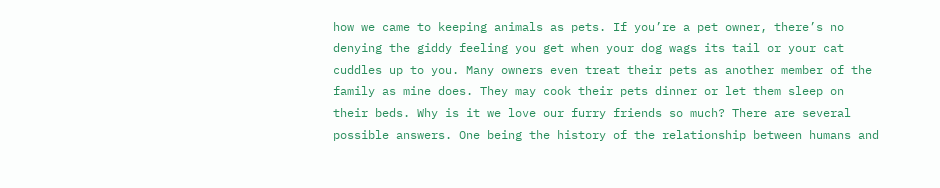how we came to keeping animals as pets. If you’re a pet owner, there’s no denying the giddy feeling you get when your dog wags its tail or your cat cuddles up to you. Many owners even treat their pets as another member of the family as mine does. They may cook their pets dinner or let them sleep on their beds. Why is it we love our furry friends so much? There are several possible answers. One being the history of the relationship between humans and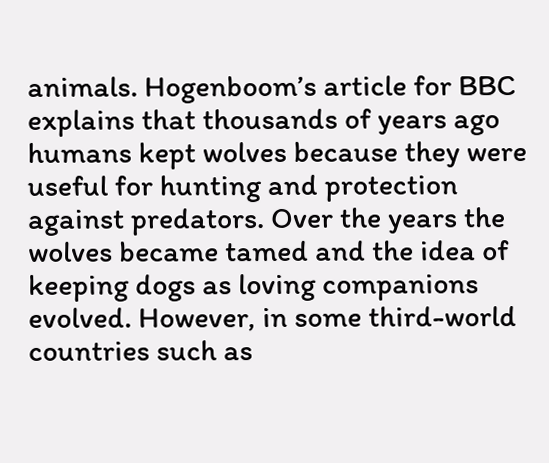animals. Hogenboom’s article for BBC explains that thousands of years ago humans kept wolves because they were useful for hunting and protection against predators. Over the years the wolves became tamed and the idea of keeping dogs as loving companions evolved. However, in some third-world countries such as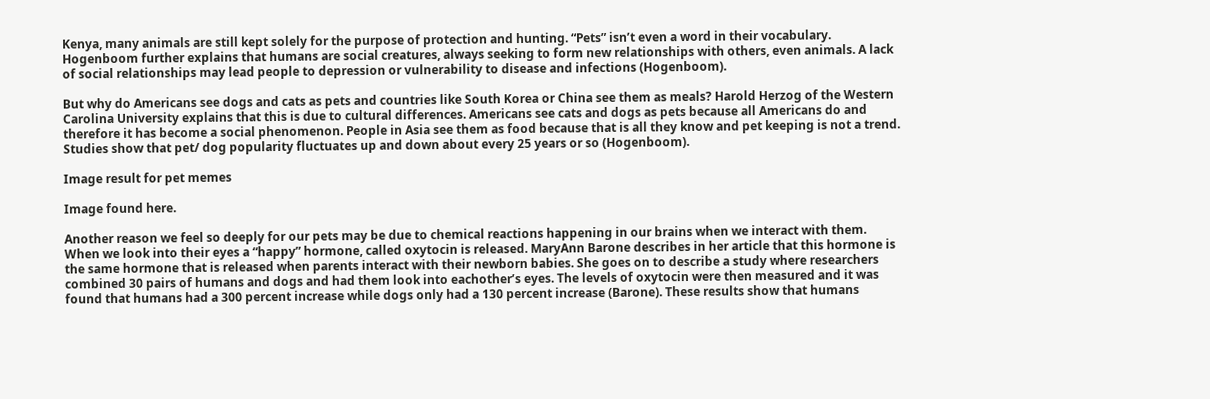Kenya, many animals are still kept solely for the purpose of protection and hunting. “Pets” isn’t even a word in their vocabulary. Hogenboom further explains that humans are social creatures, always seeking to form new relationships with others, even animals. A lack of social relationships may lead people to depression or vulnerability to disease and infections (Hogenboom).

But why do Americans see dogs and cats as pets and countries like South Korea or China see them as meals? Harold Herzog of the Western Carolina University explains that this is due to cultural differences. Americans see cats and dogs as pets because all Americans do and therefore it has become a social phenomenon. People in Asia see them as food because that is all they know and pet keeping is not a trend. Studies show that pet/ dog popularity fluctuates up and down about every 25 years or so (Hogenboom).

Image result for pet memes

Image found here.

Another reason we feel so deeply for our pets may be due to chemical reactions happening in our brains when we interact with them. When we look into their eyes a “happy” hormone, called oxytocin is released. MaryAnn Barone describes in her article that this hormone is the same hormone that is released when parents interact with their newborn babies. She goes on to describe a study where researchers combined 30 pairs of humans and dogs and had them look into eachother’s eyes. The levels of oxytocin were then measured and it was found that humans had a 300 percent increase while dogs only had a 130 percent increase (Barone). These results show that humans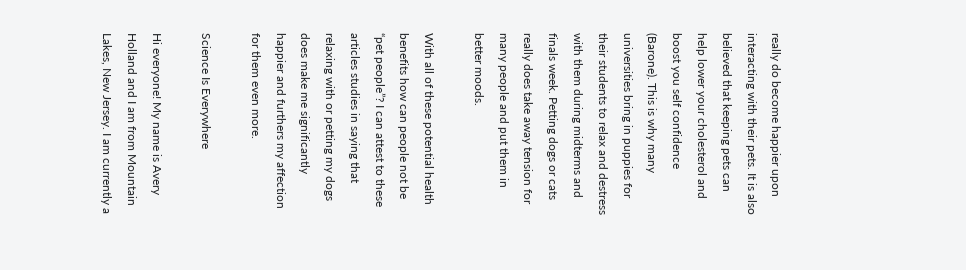really do become happier upon interacting with their pets. It is also believed that keeping pets can help lower your cholesterol and boost you self confidence (Barone). This is why many universities bring in puppies for their students to relax and destress with them during midterms and finals week. Petting dogs or cats really does take away tension for many people and put them in better moods.

With all of these potential health benefits how can people not be “pet people”? I can attest to these articles studies in saying that relaxing with or petting my dogs does make me significantly happier and furthers my affection for them even more.

Science Is Everywhere

Hi everyone! My name is Avery Holland and I am from Mountain Lakes, New Jersey. I am currently a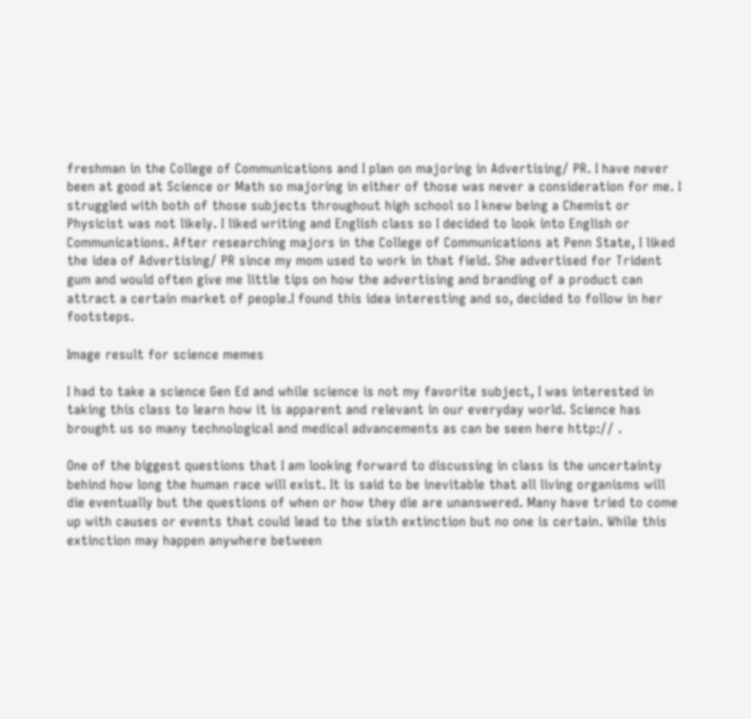freshman in the College of Communications and I plan on majoring in Advertising/ PR. I have never been at good at Science or Math so majoring in either of those was never a consideration for me. I struggled with both of those subjects throughout high school so I knew being a Chemist or Physicist was not likely. I liked writing and English class so I decided to look into English or Communications. After researching majors in the College of Communications at Penn State, I liked the idea of Advertising/ PR since my mom used to work in that field. She advertised for Trident gum and would often give me little tips on how the advertising and branding of a product can attract a certain market of people.I found this idea interesting and so, decided to follow in her footsteps.

Image result for science memes

I had to take a science Gen Ed and while science is not my favorite subject, I was interested in taking this class to learn how it is apparent and relevant in our everyday world. Science has brought us so many technological and medical advancements as can be seen here http:// .

One of the biggest questions that I am looking forward to discussing in class is the uncertainty behind how long the human race will exist. It is said to be inevitable that all living organisms will die eventually but the questions of when or how they die are unanswered. Many have tried to come up with causes or events that could lead to the sixth extinction but no one is certain. While this extinction may happen anywhere between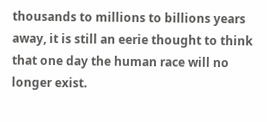thousands to millions to billions years away, it is still an eerie thought to think that one day the human race will no longer exist.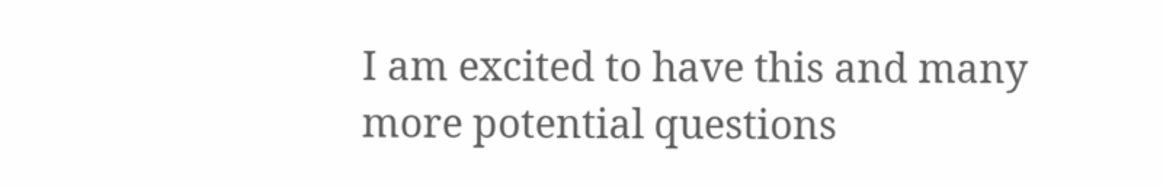I am excited to have this and many more potential questions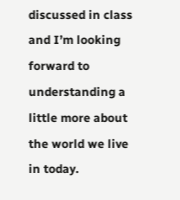discussed in class and I’m looking forward to understanding a little more about the world we live in today.